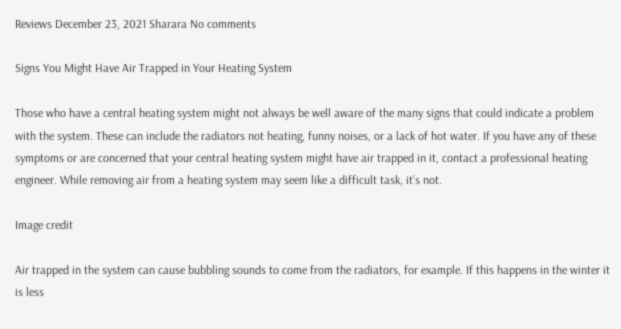Reviews December 23, 2021 Sharara No comments

Signs You Might Have Air Trapped in Your Heating System

Those who have a central heating system might not always be well aware of the many signs that could indicate a problem with the system. These can include the radiators not heating, funny noises, or a lack of hot water. If you have any of these symptoms or are concerned that your central heating system might have air trapped in it, contact a professional heating engineer. While removing air from a heating system may seem like a difficult task, it’s not.

Image credit

Air trapped in the system can cause bubbling sounds to come from the radiators, for example. If this happens in the winter it is less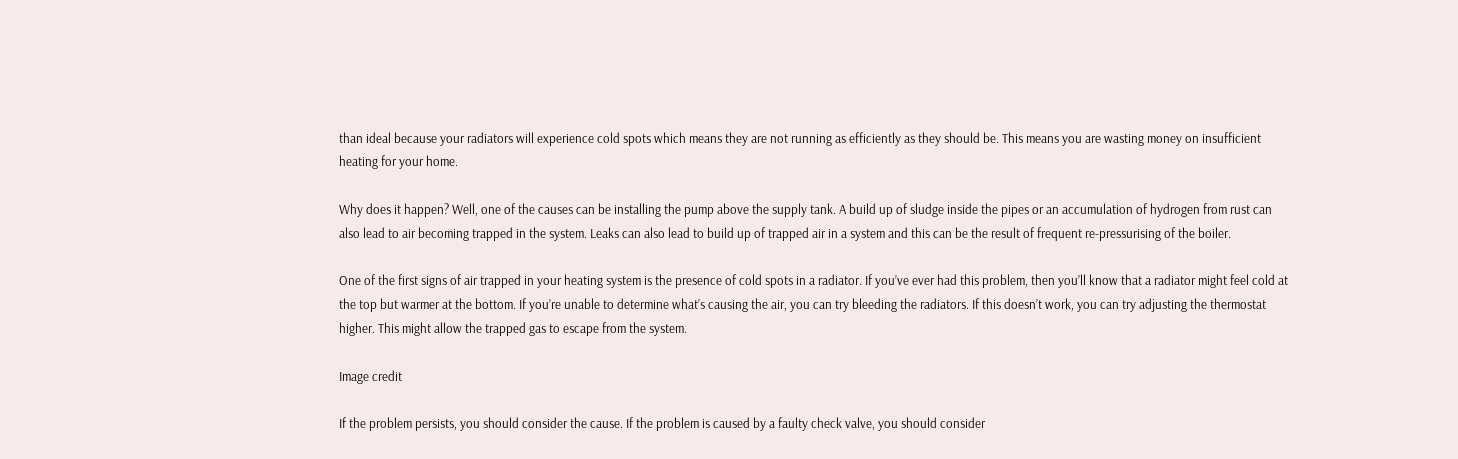than ideal because your radiators will experience cold spots which means they are not running as efficiently as they should be. This means you are wasting money on insufficient heating for your home.

Why does it happen? Well, one of the causes can be installing the pump above the supply tank. A build up of sludge inside the pipes or an accumulation of hydrogen from rust can also lead to air becoming trapped in the system. Leaks can also lead to build up of trapped air in a system and this can be the result of frequent re-pressurising of the boiler.

One of the first signs of air trapped in your heating system is the presence of cold spots in a radiator. If you’ve ever had this problem, then you’ll know that a radiator might feel cold at the top but warmer at the bottom. If you’re unable to determine what’s causing the air, you can try bleeding the radiators. If this doesn’t work, you can try adjusting the thermostat higher. This might allow the trapped gas to escape from the system.

Image credit

If the problem persists, you should consider the cause. If the problem is caused by a faulty check valve, you should consider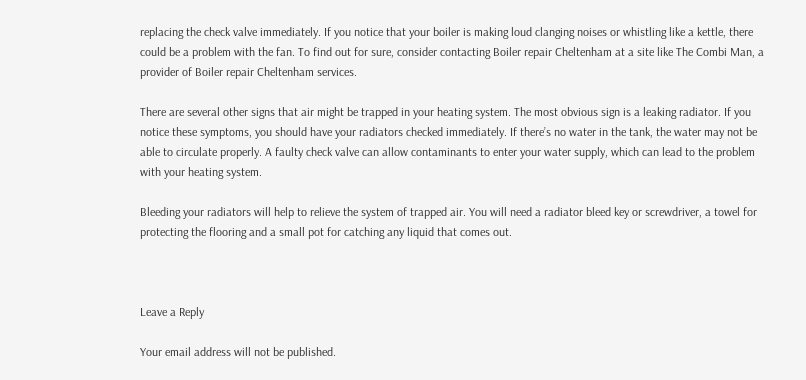replacing the check valve immediately. If you notice that your boiler is making loud clanging noises or whistling like a kettle, there could be a problem with the fan. To find out for sure, consider contacting Boiler repair Cheltenham at a site like The Combi Man, a provider of Boiler repair Cheltenham services.

There are several other signs that air might be trapped in your heating system. The most obvious sign is a leaking radiator. If you notice these symptoms, you should have your radiators checked immediately. If there’s no water in the tank, the water may not be able to circulate properly. A faulty check valve can allow contaminants to enter your water supply, which can lead to the problem with your heating system.

Bleeding your radiators will help to relieve the system of trapped air. You will need a radiator bleed key or screwdriver, a towel for protecting the flooring and a small pot for catching any liquid that comes out.



Leave a Reply

Your email address will not be published.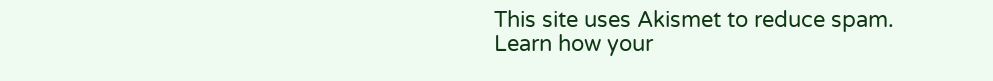This site uses Akismet to reduce spam. Learn how your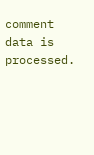comment data is processed.